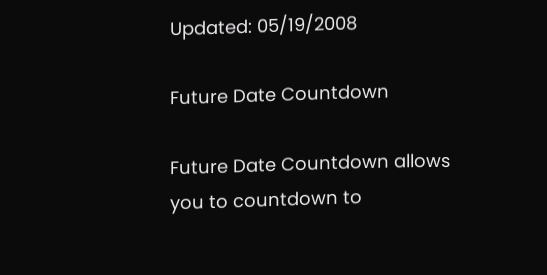Updated: 05/19/2008

Future Date Countdown

Future Date Countdown allows you to countdown to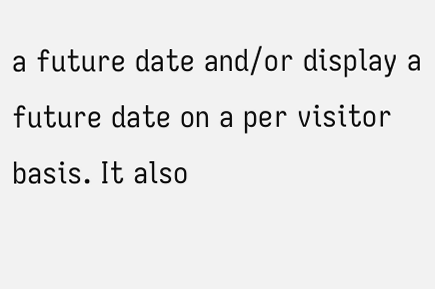a future date and/or display a future date on a per visitor basis. It also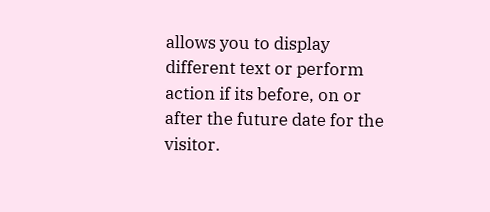allows you to display different text or perform action if its before, on or after the future date for the visitor.